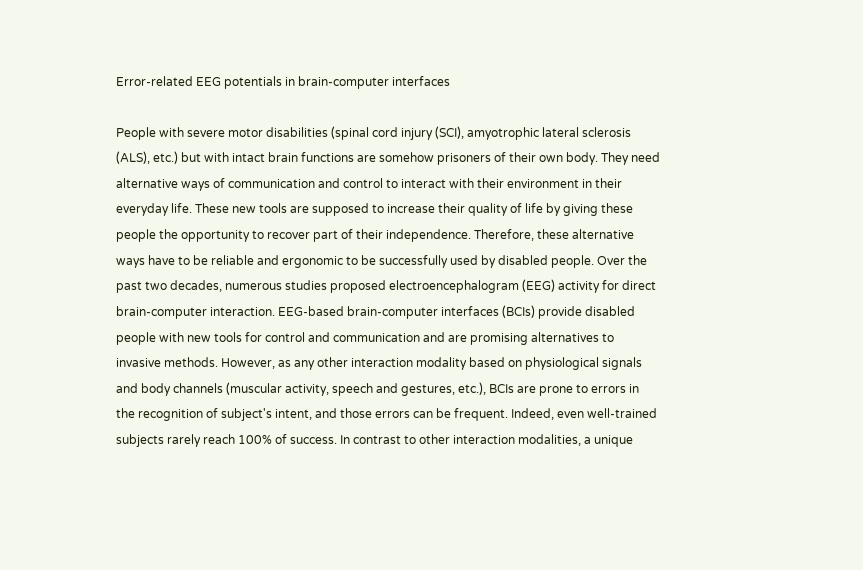Error-related EEG potentials in brain-computer interfaces

People with severe motor disabilities (spinal cord injury (SCI), amyotrophic lateral sclerosis (ALS), etc.) but with intact brain functions are somehow prisoners of their own body. They need alternative ways of communication and control to interact with their environment in their everyday life. These new tools are supposed to increase their quality of life by giving these people the opportunity to recover part of their independence. Therefore, these alternative ways have to be reliable and ergonomic to be successfully used by disabled people. Over the past two decades, numerous studies proposed electroencephalogram (EEG) activity for direct brain-computer interaction. EEG-based brain-computer interfaces (BCIs) provide disabled people with new tools for control and communication and are promising alternatives to invasive methods. However, as any other interaction modality based on physiological signals and body channels (muscular activity, speech and gestures, etc.), BCIs are prone to errors in the recognition of subject's intent, and those errors can be frequent. Indeed, even well-trained subjects rarely reach 100% of success. In contrast to other interaction modalities, a unique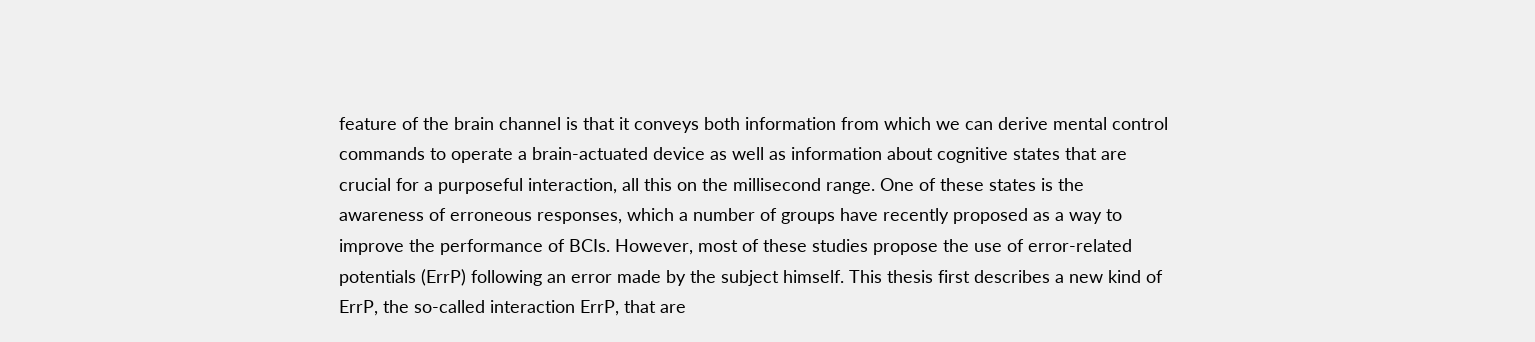feature of the brain channel is that it conveys both information from which we can derive mental control commands to operate a brain-actuated device as well as information about cognitive states that are crucial for a purposeful interaction, all this on the millisecond range. One of these states is the awareness of erroneous responses, which a number of groups have recently proposed as a way to improve the performance of BCIs. However, most of these studies propose the use of error-related potentials (ErrP) following an error made by the subject himself. This thesis first describes a new kind of ErrP, the so-called interaction ErrP, that are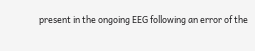present in the ongoing EEG following an error of the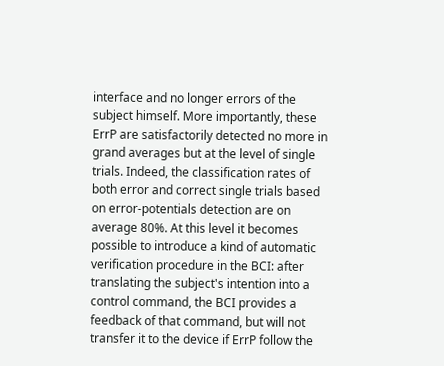interface and no longer errors of the subject himself. More importantly, these ErrP are satisfactorily detected no more in grand averages but at the level of single trials. Indeed, the classification rates of both error and correct single trials based on error-potentials detection are on average 80%. At this level it becomes possible to introduce a kind of automatic verification procedure in the BCI: after translating the subject's intention into a control command, the BCI provides a feedback of that command, but will not transfer it to the device if ErrP follow the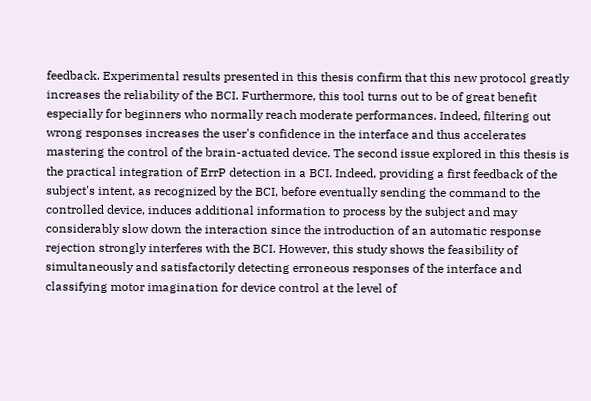feedback. Experimental results presented in this thesis confirm that this new protocol greatly increases the reliability of the BCI. Furthermore, this tool turns out to be of great benefit especially for beginners who normally reach moderate performances. Indeed, filtering out wrong responses increases the user's confidence in the interface and thus accelerates mastering the control of the brain-actuated device. The second issue explored in this thesis is the practical integration of ErrP detection in a BCI. Indeed, providing a first feedback of the subject's intent, as recognized by the BCI, before eventually sending the command to the controlled device, induces additional information to process by the subject and may considerably slow down the interaction since the introduction of an automatic response rejection strongly interferes with the BCI. However, this study shows the feasibility of simultaneously and satisfactorily detecting erroneous responses of the interface and classifying motor imagination for device control at the level of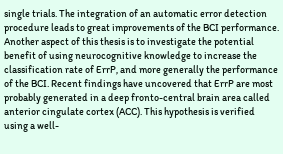single trials. The integration of an automatic error detection procedure leads to great improvements of the BCI performance. Another aspect of this thesis is to investigate the potential benefit of using neurocognitive knowledge to increase the classification rate of ErrP, and more generally the performance of the BCI. Recent findings have uncovered that ErrP are most probably generated in a deep fronto-central brain area called anterior cingulate cortex (ACC). This hypothesis is verified using a well-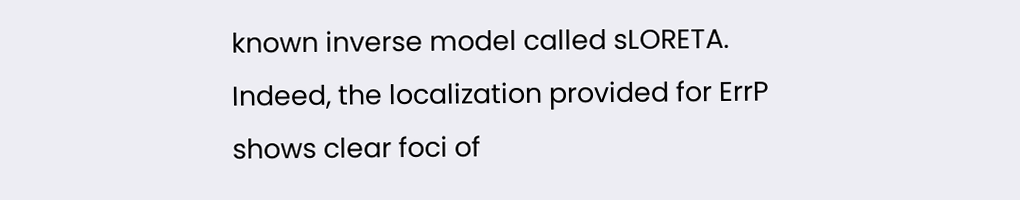known inverse model called sLORETA. Indeed, the localization provided for ErrP shows clear foci of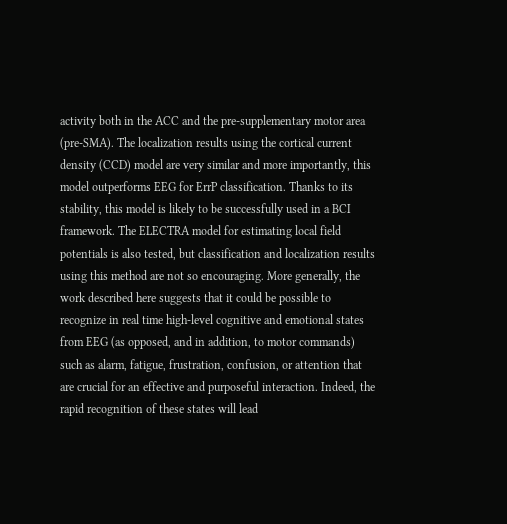activity both in the ACC and the pre-supplementary motor area (pre-SMA). The localization results using the cortical current density (CCD) model are very similar and more importantly, this model outperforms EEG for ErrP classification. Thanks to its stability, this model is likely to be successfully used in a BCI framework. The ELECTRA model for estimating local field potentials is also tested, but classification and localization results using this method are not so encouraging. More generally, the work described here suggests that it could be possible to recognize in real time high-level cognitive and emotional states from EEG (as opposed, and in addition, to motor commands) such as alarm, fatigue, frustration, confusion, or attention that are crucial for an effective and purposeful interaction. Indeed, the rapid recognition of these states will lead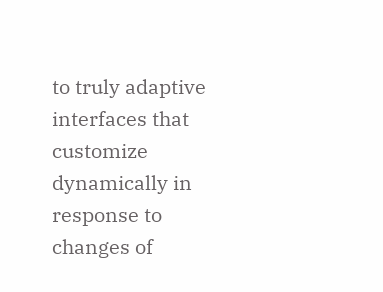to truly adaptive interfaces that customize dynamically in response to changes of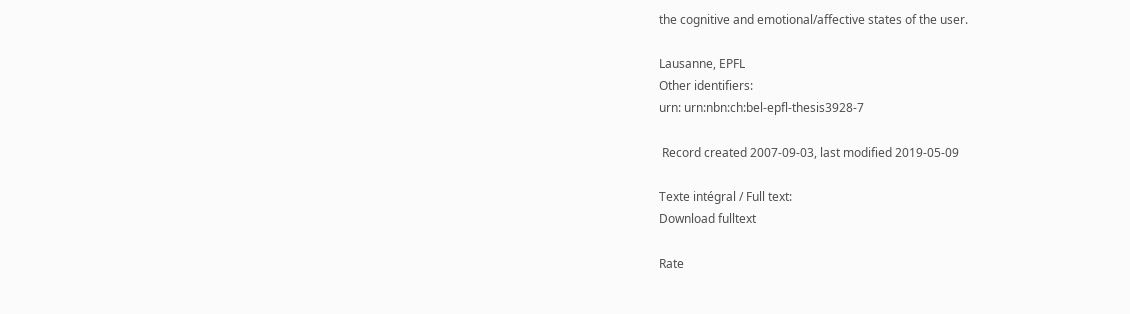the cognitive and emotional/affective states of the user.

Lausanne, EPFL
Other identifiers:
urn: urn:nbn:ch:bel-epfl-thesis3928-7

 Record created 2007-09-03, last modified 2019-05-09

Texte intégral / Full text:
Download fulltext

Rate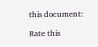this document:

Rate this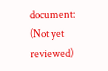document:
(Not yet reviewed)